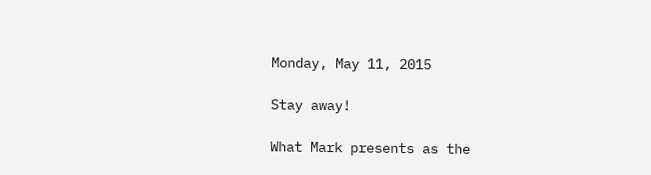Monday, May 11, 2015

Stay away!

What Mark presents as the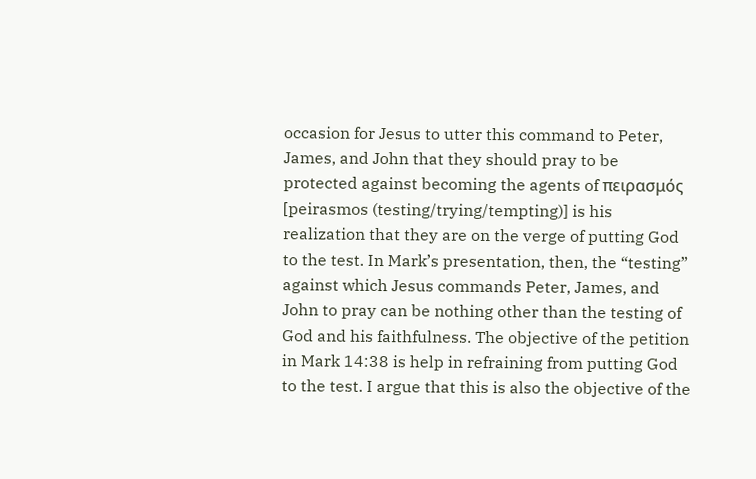occasion for Jesus to utter this command to Peter, James, and John that they should pray to be protected against becoming the agents of πειρασμός [peirasmos (testing/trying/tempting)] is his realization that they are on the verge of putting God to the test. In Mark’s presentation, then, the “testing” against which Jesus commands Peter, James, and John to pray can be nothing other than the testing of God and his faithfulness. The objective of the petition in Mark 14:38 is help in refraining from putting God to the test. I argue that this is also the objective of the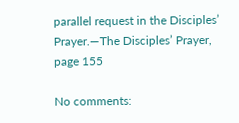parallel request in the Disciples’ Prayer.—The Disciples’ Prayer, page 155

No comments: